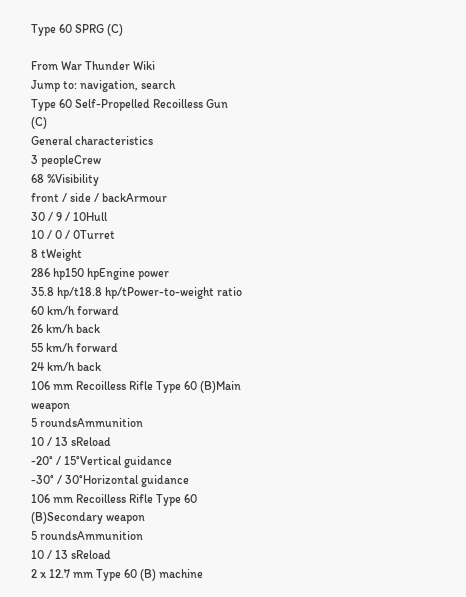Type 60 SPRG (C)

From War Thunder Wiki
Jump to: navigation, search
Type 60 Self-Propelled Recoilless Gun (C)
General characteristics
3 peopleCrew
68 %Visibility
front / side / backArmour
30 / 9 / 10Hull
10 / 0 / 0Turret
8 tWeight
286 hp150 hpEngine power
35.8 hp/t18.8 hp/tPower-to-weight ratio
60 km/h forward
26 km/h back
55 km/h forward
24 km/h back
106 mm Recoilless Rifle Type 60 (B)Main weapon
5 roundsAmmunition
10 / 13 sReload
-20° / 15°Vertical guidance
-30° / 30°Horizontal guidance
106 mm Recoilless Rifle Type 60 (B)Secondary weapon
5 roundsAmmunition
10 / 13 sReload
2 x 12.7 mm Type 60 (B) machine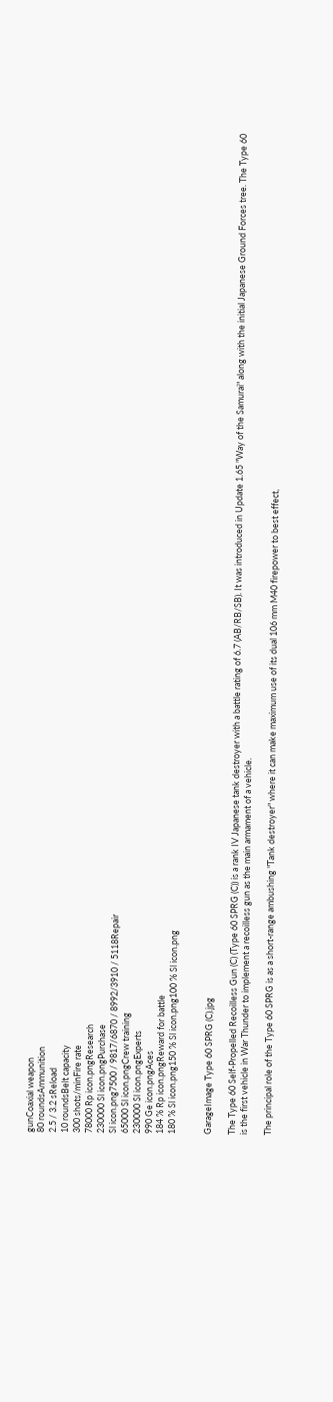gunCoaxial weapon
80 roundsAmmunition
2.5 / 3.2 sReload
10 roundsBelt capacity
300 shots/minFire rate
78000 Rp icon.pngResearch
230000 Sl icon.pngPurchase
Sl icon.png7500 / 9817/6870 / 8992/3910 / 5118Repair
65000 Sl icon.pngCrew training
230000 Sl icon.pngExperts
990 Ge icon.pngAces
184 % Rp icon.pngReward for battle
180 % Sl icon.png150 % Sl icon.png100 % Sl icon.png


GarageImage Type 60 SPRG (C).jpg

The Type 60 Self-Propelled Recoilless Gun (C) (Type 60 SPRG (C)) is a rank IV Japanese tank destroyer with a battle rating of 6.7 (AB/RB/SB). It was introduced in Update 1.65 "Way of the Samurai" along with the initial Japanese Ground Forces tree. The Type 60 is the first vehicle in War Thunder to implement a recoilless gun as the main armament of a vehicle.

The principal role of the Type 60 SPRG is as a short-range ambushing "Tank destroyer" where it can make maximum use of its dual 106 mm M40 firepower to best effect,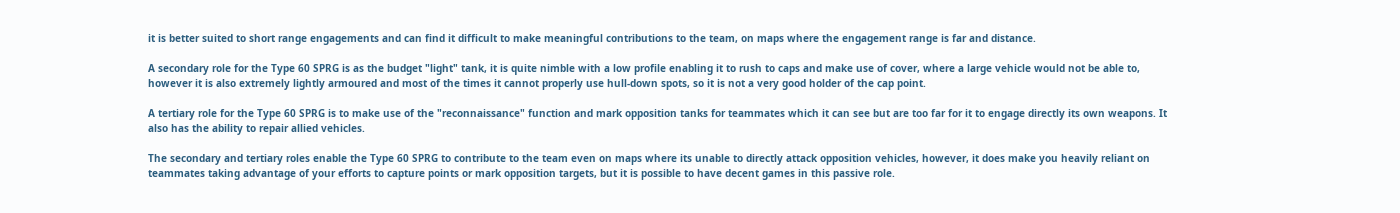it is better suited to short range engagements and can find it difficult to make meaningful contributions to the team, on maps where the engagement range is far and distance.

A secondary role for the Type 60 SPRG is as the budget "light" tank, it is quite nimble with a low profile enabling it to rush to caps and make use of cover, where a large vehicle would not be able to, however it is also extremely lightly armoured and most of the times it cannot properly use hull-down spots, so it is not a very good holder of the cap point.

A tertiary role for the Type 60 SPRG is to make use of the "reconnaissance" function and mark opposition tanks for teammates which it can see but are too far for it to engage directly its own weapons. It also has the ability to repair allied vehicles.

The secondary and tertiary roles enable the Type 60 SPRG to contribute to the team even on maps where its unable to directly attack opposition vehicles, however, it does make you heavily reliant on teammates taking advantage of your efforts to capture points or mark opposition targets, but it is possible to have decent games in this passive role.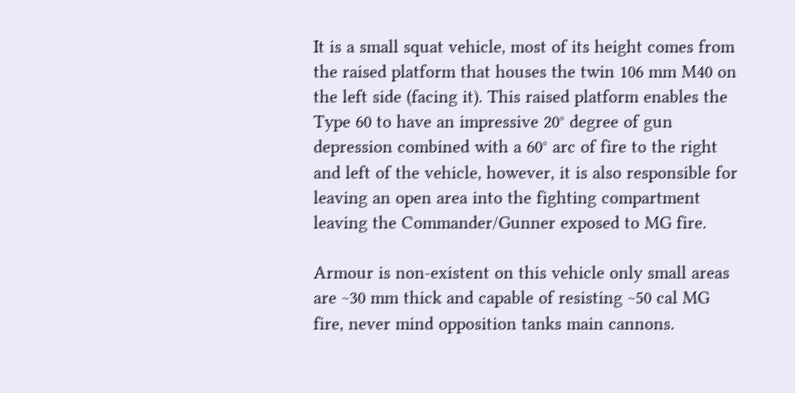It is a small squat vehicle, most of its height comes from the raised platform that houses the twin 106 mm M40 on the left side (facing it). This raised platform enables the Type 60 to have an impressive 20° degree of gun depression combined with a 60° arc of fire to the right and left of the vehicle, however, it is also responsible for leaving an open area into the fighting compartment leaving the Commander/Gunner exposed to MG fire.

Armour is non-existent on this vehicle only small areas are ~30 mm thick and capable of resisting ~50 cal MG fire, never mind opposition tanks main cannons.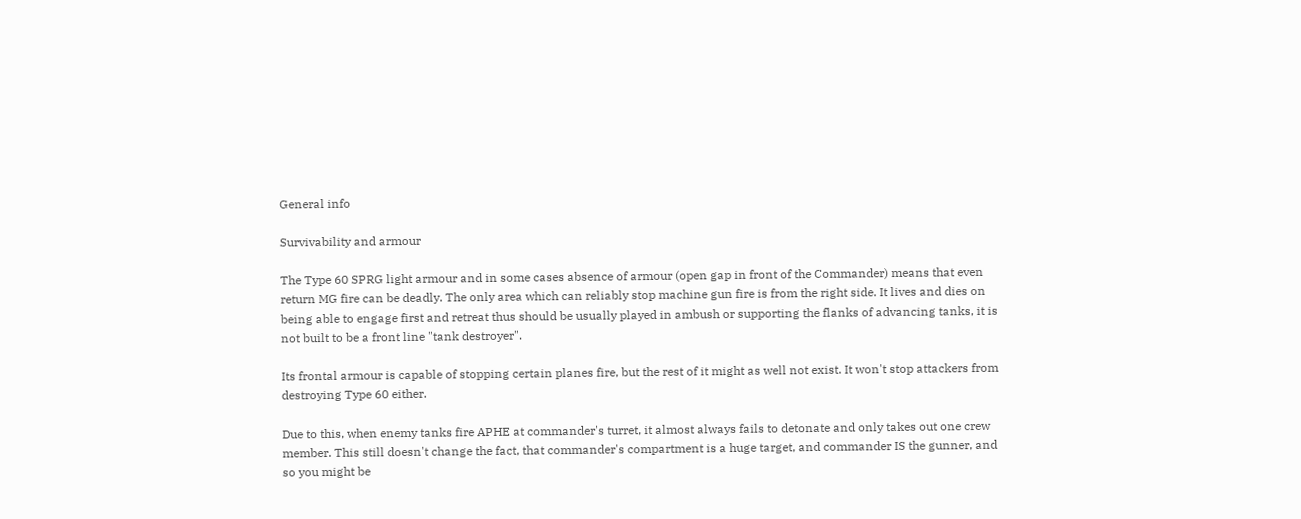General info

Survivability and armour

The Type 60 SPRG light armour and in some cases absence of armour (open gap in front of the Commander) means that even return MG fire can be deadly. The only area which can reliably stop machine gun fire is from the right side. It lives and dies on being able to engage first and retreat thus should be usually played in ambush or supporting the flanks of advancing tanks, it is not built to be a front line "tank destroyer".

Its frontal armour is capable of stopping certain planes fire, but the rest of it might as well not exist. It won't stop attackers from destroying Type 60 either.

Due to this, when enemy tanks fire APHE at commander's turret, it almost always fails to detonate and only takes out one crew member. This still doesn't change the fact, that commander's compartment is a huge target, and commander IS the gunner, and so you might be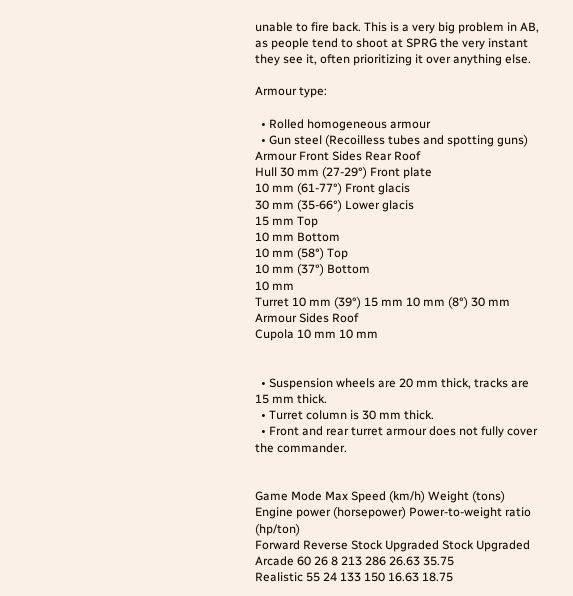unable to fire back. This is a very big problem in AB, as people tend to shoot at SPRG the very instant they see it, often prioritizing it over anything else.

Armour type:

  • Rolled homogeneous armour
  • Gun steel (Recoilless tubes and spotting guns)
Armour Front Sides Rear Roof
Hull 30 mm (27-29°) Front plate
10 mm (61-77°) Front glacis
30 mm (35-66°) Lower glacis
15 mm Top
10 mm Bottom
10 mm (58°) Top
10 mm (37°) Bottom
10 mm
Turret 10 mm (39°) 15 mm 10 mm (8°) 30 mm
Armour Sides Roof
Cupola 10 mm 10 mm


  • Suspension wheels are 20 mm thick, tracks are 15 mm thick.
  • Turret column is 30 mm thick.
  • Front and rear turret armour does not fully cover the commander.


Game Mode Max Speed (km/h) Weight (tons) Engine power (horsepower) Power-to-weight ratio (hp/ton)
Forward Reverse Stock Upgraded Stock Upgraded
Arcade 60 26 8 213 286 26.63 35.75
Realistic 55 24 133 150 16.63 18.75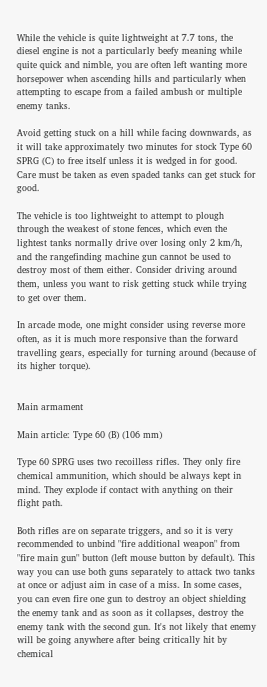While the vehicle is quite lightweight at 7.7 tons, the diesel engine is not a particularly beefy meaning while quite quick and nimble, you are often left wanting more horsepower when ascending hills and particularly when attempting to escape from a failed ambush or multiple enemy tanks.

Avoid getting stuck on a hill while facing downwards, as it will take approximately two minutes for stock Type 60 SPRG (C) to free itself unless it is wedged in for good. Care must be taken as even spaded tanks can get stuck for good.

The vehicle is too lightweight to attempt to plough through the weakest of stone fences, which even the lightest tanks normally drive over losing only 2 km/h, and the rangefinding machine gun cannot be used to destroy most of them either. Consider driving around them, unless you want to risk getting stuck while trying to get over them.

In arcade mode, one might consider using reverse more often, as it is much more responsive than the forward travelling gears, especially for turning around (because of its higher torque).


Main armament

Main article: Type 60 (B) (106 mm)

Type 60 SPRG uses two recoilless rifles. They only fire chemical ammunition, which should be always kept in mind. They explode if contact with anything on their flight path.

Both rifles are on separate triggers, and so it is very recommended to unbind "fire additional weapon" from "fire main gun" button (left mouse button by default). This way you can use both guns separately to attack two tanks at once or adjust aim in case of a miss. In some cases, you can even fire one gun to destroy an object shielding the enemy tank and as soon as it collapses, destroy the enemy tank with the second gun. It's not likely that enemy will be going anywhere after being critically hit by chemical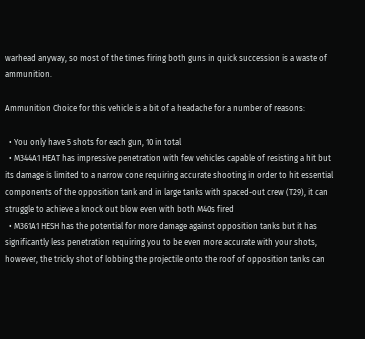warhead anyway, so most of the times firing both guns in quick succession is a waste of ammunition.

Ammunition Choice for this vehicle is a bit of a headache for a number of reasons:

  • You only have 5 shots for each gun, 10 in total
  • M344A1 HEAT has impressive penetration with few vehicles capable of resisting a hit but its damage is limited to a narrow cone requiring accurate shooting in order to hit essential components of the opposition tank and in large tanks with spaced-out crew (T29), it can struggle to achieve a knock out blow even with both M40s fired
  • M361A1 HESH has the potential for more damage against opposition tanks but it has significantly less penetration requiring you to be even more accurate with your shots, however, the tricky shot of lobbing the projectile onto the roof of opposition tanks can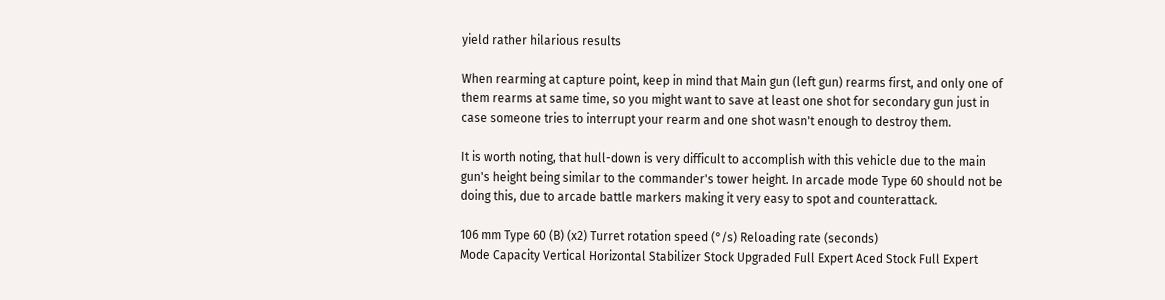yield rather hilarious results

When rearming at capture point, keep in mind that Main gun (left gun) rearms first, and only one of them rearms at same time, so you might want to save at least one shot for secondary gun just in case someone tries to interrupt your rearm and one shot wasn't enough to destroy them.

It is worth noting, that hull-down is very difficult to accomplish with this vehicle due to the main gun's height being similar to the commander's tower height. In arcade mode Type 60 should not be doing this, due to arcade battle markers making it very easy to spot and counterattack.

106 mm Type 60 (B) (x2) Turret rotation speed (°/s) Reloading rate (seconds)
Mode Capacity Vertical Horizontal Stabilizer Stock Upgraded Full Expert Aced Stock Full Expert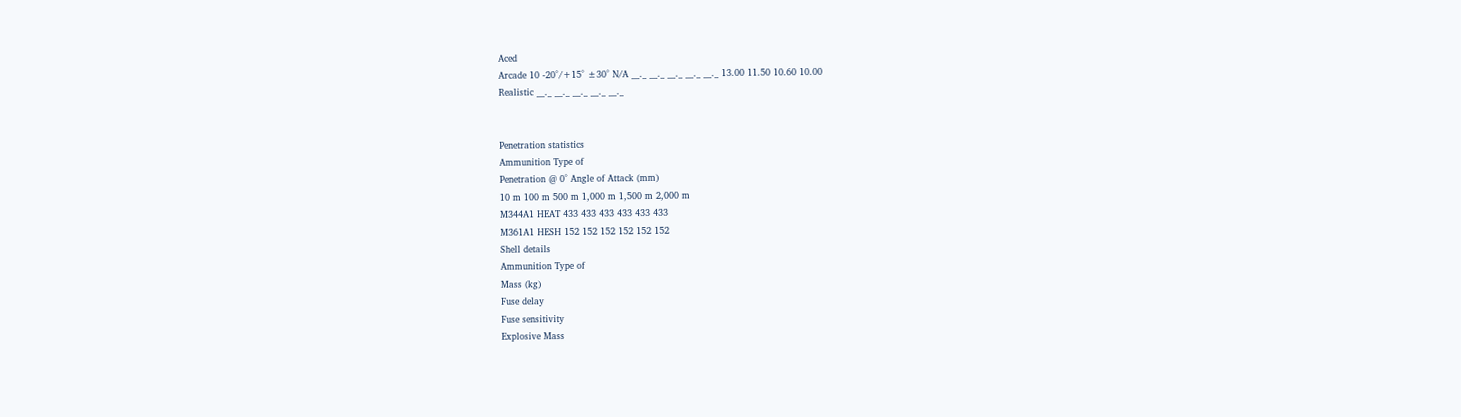Aced
Arcade 10 -20°/+15° ±30° N/A __._ __._ __._ __._ __._ 13.00 11.50 10.60 10.00
Realistic __._ __._ __._ __._ __._


Penetration statistics
Ammunition Type of
Penetration @ 0° Angle of Attack (mm)
10 m 100 m 500 m 1,000 m 1,500 m 2,000 m
M344A1 HEAT 433 433 433 433 433 433
M361A1 HESH 152 152 152 152 152 152
Shell details
Ammunition Type of
Mass (kg)
Fuse delay
Fuse sensitivity
Explosive Mass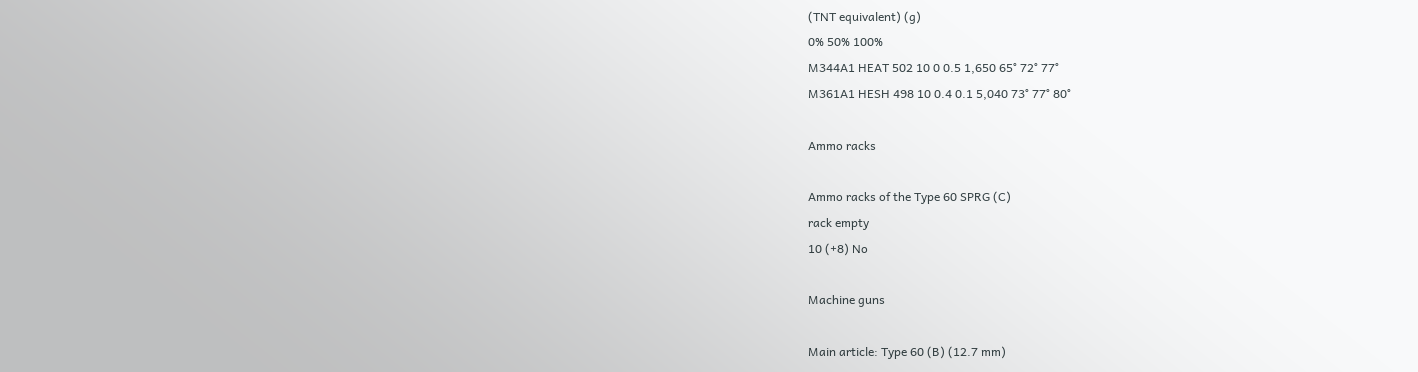(TNT equivalent) (g)
0% 50% 100%
M344A1 HEAT 502 10 0 0.5 1,650 65° 72° 77°
M361A1 HESH 498 10 0.4 0.1 5,040 73° 77° 80°

Ammo racks

Ammo racks of the Type 60 SPRG (C)
rack empty
10 (+8) No

Machine guns

Main article: Type 60 (B) (12.7 mm)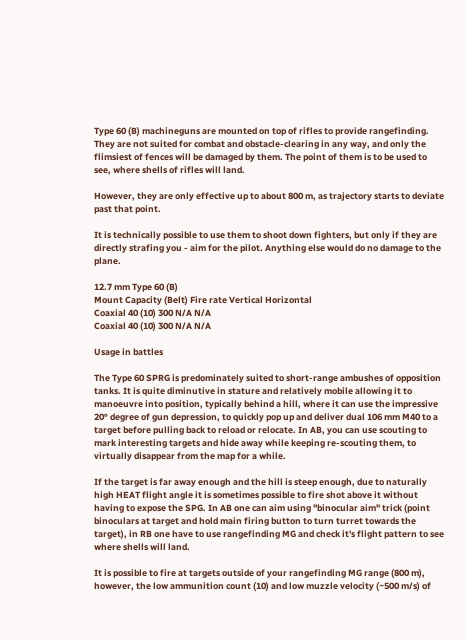Type 60 (B) machineguns are mounted on top of rifles to provide rangefinding. They are not suited for combat and obstacle-clearing in any way, and only the flimsiest of fences will be damaged by them. The point of them is to be used to see, where shells of rifles will land.

However, they are only effective up to about 800 m, as trajectory starts to deviate past that point.

It is technically possible to use them to shoot down fighters, but only if they are directly strafing you - aim for the pilot. Anything else would do no damage to the plane.

12.7 mm Type 60 (B)
Mount Capacity (Belt) Fire rate Vertical Horizontal
Coaxial 40 (10) 300 N/A N/A
Coaxial 40 (10) 300 N/A N/A

Usage in battles

The Type 60 SPRG is predominately suited to short-range ambushes of opposition tanks. It is quite diminutive in stature and relatively mobile allowing it to manoeuvre into position, typically behind a hill, where it can use the impressive 20° degree of gun depression, to quickly pop up and deliver dual 106 mm M40 to a target before pulling back to reload or relocate. In AB, you can use scouting to mark interesting targets and hide away while keeping re-scouting them, to virtually disappear from the map for a while.

If the target is far away enough and the hill is steep enough, due to naturally high HEAT flight angle it is sometimes possible to fire shot above it without having to expose the SPG. In AB one can aim using "binocular aim" trick (point binoculars at target and hold main firing button to turn turret towards the target), in RB one have to use rangefinding MG and check it's flight pattern to see where shells will land.

It is possible to fire at targets outside of your rangefinding MG range (800 m), however, the low ammunition count (10) and low muzzle velocity (~500 m/s) of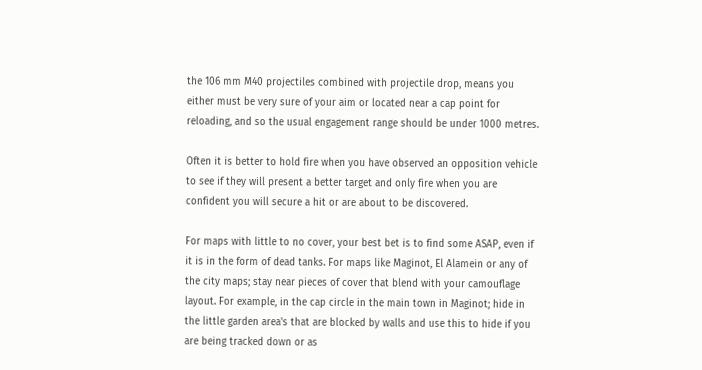the 106 mm M40 projectiles combined with projectile drop, means you either must be very sure of your aim or located near a cap point for reloading, and so the usual engagement range should be under 1000 metres.

Often it is better to hold fire when you have observed an opposition vehicle to see if they will present a better target and only fire when you are confident you will secure a hit or are about to be discovered.

For maps with little to no cover, your best bet is to find some ASAP, even if it is in the form of dead tanks. For maps like Maginot, El Alamein or any of the city maps; stay near pieces of cover that blend with your camouflage layout. For example, in the cap circle in the main town in Maginot; hide in the little garden area's that are blocked by walls and use this to hide if you are being tracked down or as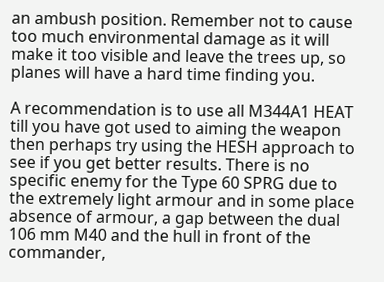an ambush position. Remember not to cause too much environmental damage as it will make it too visible and leave the trees up, so planes will have a hard time finding you.

A recommendation is to use all M344A1 HEAT till you have got used to aiming the weapon then perhaps try using the HESH approach to see if you get better results. There is no specific enemy for the Type 60 SPRG due to the extremely light armour and in some place absence of armour, a gap between the dual 106 mm M40 and the hull in front of the commander,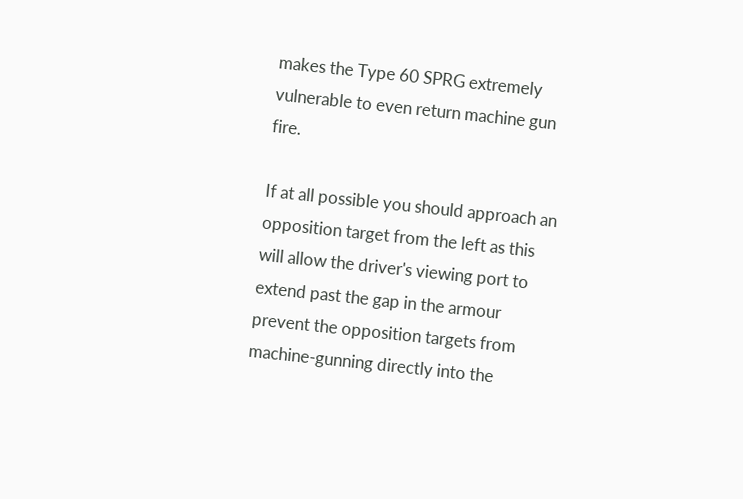makes the Type 60 SPRG extremely vulnerable to even return machine gun fire.

If at all possible you should approach an opposition target from the left as this will allow the driver's viewing port to extend past the gap in the armour prevent the opposition targets from machine-gunning directly into the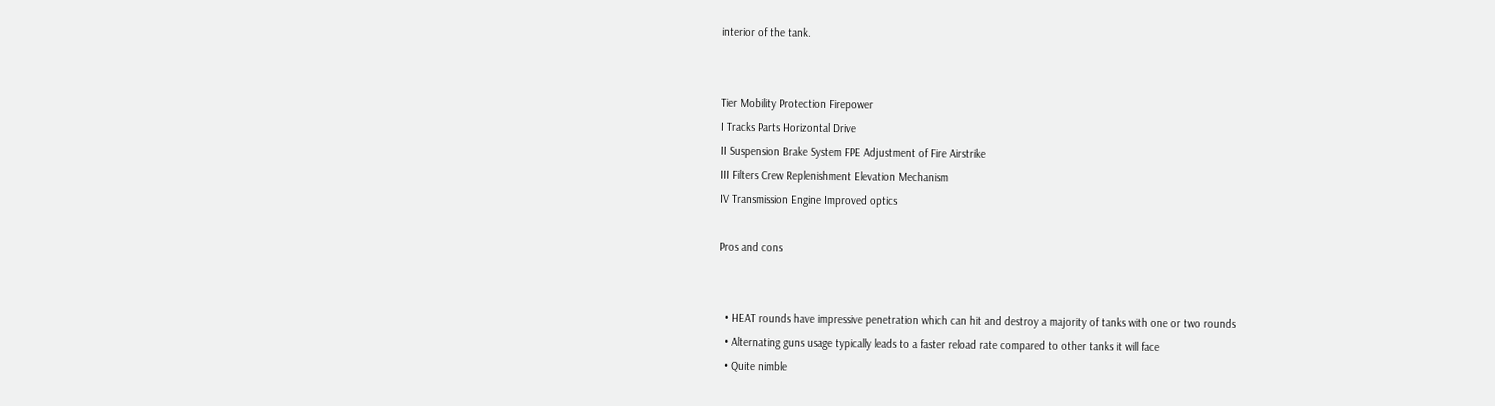interior of the tank.


Tier Mobility Protection Firepower
I Tracks Parts Horizontal Drive
II Suspension Brake System FPE Adjustment of Fire Airstrike
III Filters Crew Replenishment Elevation Mechanism
IV Transmission Engine Improved optics

Pros and cons


  • HEAT rounds have impressive penetration which can hit and destroy a majority of tanks with one or two rounds
  • Alternating guns usage typically leads to a faster reload rate compared to other tanks it will face
  • Quite nimble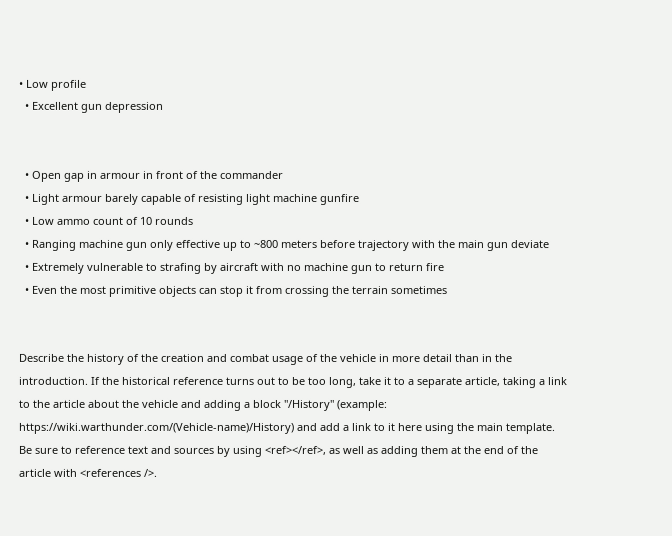• Low profile
  • Excellent gun depression


  • Open gap in armour in front of the commander
  • Light armour barely capable of resisting light machine gunfire
  • Low ammo count of 10 rounds
  • Ranging machine gun only effective up to ~800 meters before trajectory with the main gun deviate
  • Extremely vulnerable to strafing by aircraft with no machine gun to return fire
  • Even the most primitive objects can stop it from crossing the terrain sometimes


Describe the history of the creation and combat usage of the vehicle in more detail than in the introduction. If the historical reference turns out to be too long, take it to a separate article, taking a link to the article about the vehicle and adding a block "/History" (example: https://wiki.warthunder.com/(Vehicle-name)/History) and add a link to it here using the main template. Be sure to reference text and sources by using <ref></ref>, as well as adding them at the end of the article with <references />.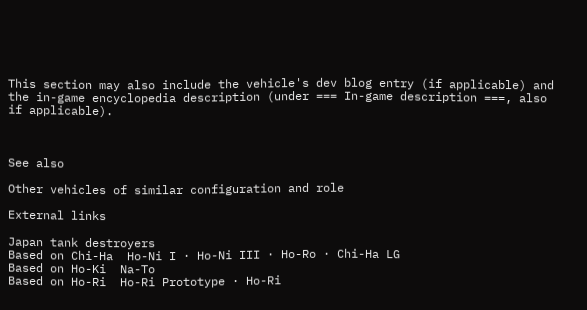This section may also include the vehicle's dev blog entry (if applicable) and the in-game encyclopedia description (under === In-game description ===, also if applicable).



See also

Other vehicles of similar configuration and role

External links

Japan tank destroyers
Based on Chi-Ha  Ho-Ni I · Ho-Ni III · Ho-Ro · Chi-Ha LG
Based on Ho-Ki  Na-To
Based on Ho-Ri  Ho-Ri Prototype · Ho-Ri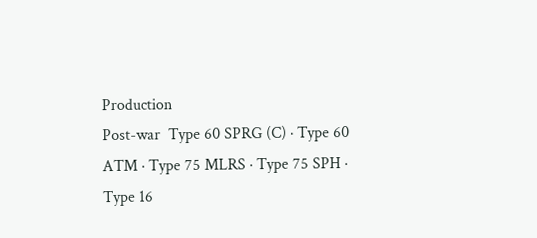Production
Post-war  Type 60 SPRG (C) · Type 60 ATM · Type 75 MLRS · Type 75 SPH · Type 16